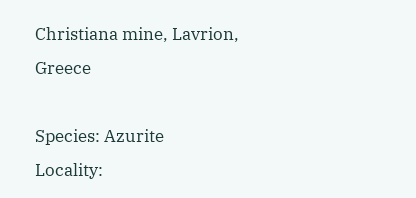Christiana mine, Lavrion, Greece

Species: Azurite
Locality: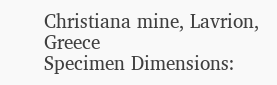Christiana mine, Lavrion, Greece
Specimen Dimensions: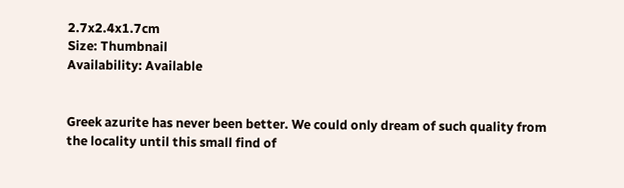2.7x2.4x1.7cm
Size: Thumbnail
Availability: Available


Greek azurite has never been better. We could only dream of such quality from the locality until this small find of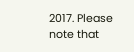2017. Please note that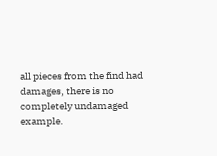all pieces from the find had damages, there is no completely undamaged example.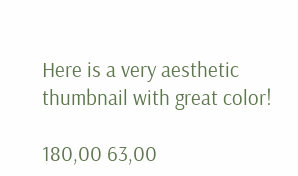Here is a very aesthetic thumbnail with great color!

180,00 63,00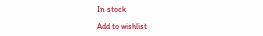In stock

Add to wishlist